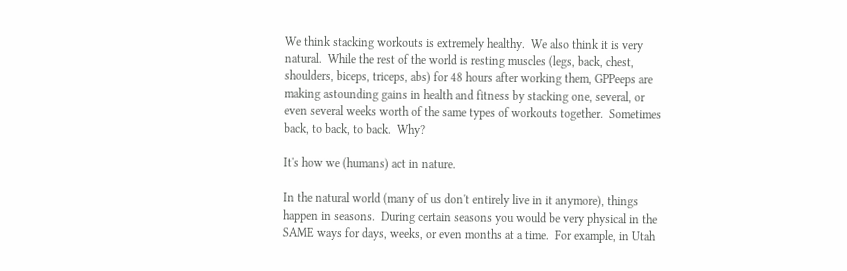We think stacking workouts is extremely healthy.  We also think it is very natural.  While the rest of the world is resting muscles (legs, back, chest, shoulders, biceps, triceps, abs) for 48 hours after working them, GPPeeps are making astounding gains in health and fitness by stacking one, several, or even several weeks worth of the same types of workouts together.  Sometimes back, to back, to back.  Why?

It's how we (humans) act in nature.

In the natural world (many of us don't entirely live in it anymore), things happen in seasons.  During certain seasons you would be very physical in the SAME ways for days, weeks, or even months at a time.  For example, in Utah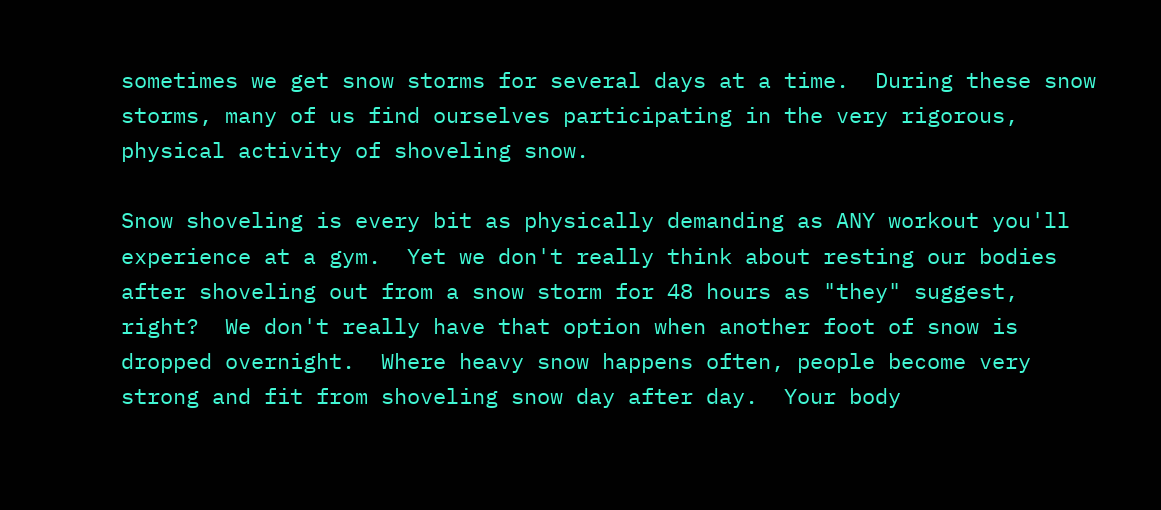sometimes we get snow storms for several days at a time.  During these snow storms, many of us find ourselves participating in the very rigorous, physical activity of shoveling snow.

Snow shoveling is every bit as physically demanding as ANY workout you'll experience at a gym.  Yet we don't really think about resting our bodies after shoveling out from a snow storm for 48 hours as "they" suggest, right?  We don't really have that option when another foot of snow is dropped overnight.  Where heavy snow happens often, people become very strong and fit from shoveling snow day after day.  Your body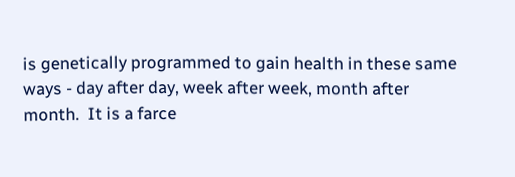is genetically programmed to gain health in these same ways - day after day, week after week, month after month.  It is a farce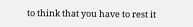to think that you have to rest it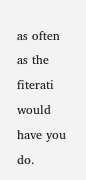as often as the fiterati would have you do.